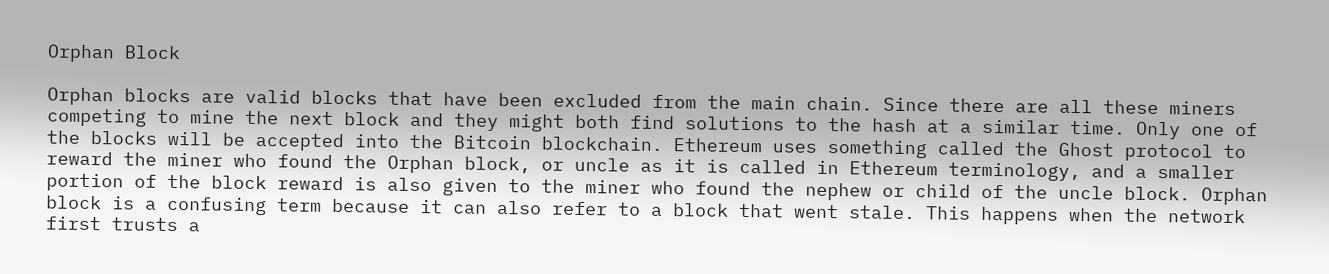Orphan Block

Orphan blocks are valid blocks that have been excluded from the main chain. Since there are all these miners competing to mine the next block and they might both find solutions to the hash at a similar time. Only one of the blocks will be accepted into the Bitcoin blockchain. Ethereum uses something called the Ghost protocol to reward the miner who found the Orphan block, or uncle as it is called in Ethereum terminology, and a smaller portion of the block reward is also given to the miner who found the nephew or child of the uncle block. Orphan block is a confusing term because it can also refer to a block that went stale. This happens when the network first trusts a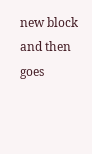new block and then goes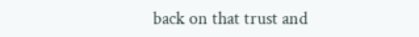back on that trust and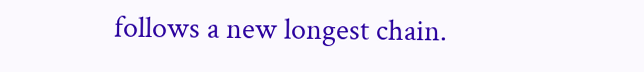follows a new longest chain.